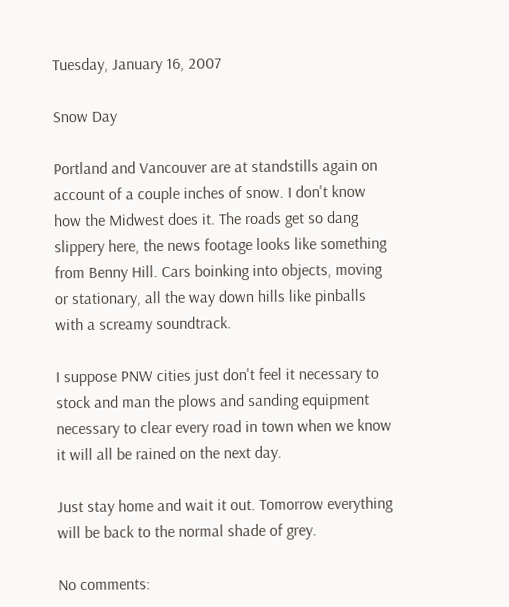Tuesday, January 16, 2007

Snow Day

Portland and Vancouver are at standstills again on account of a couple inches of snow. I don't know how the Midwest does it. The roads get so dang slippery here, the news footage looks like something from Benny Hill. Cars boinking into objects, moving or stationary, all the way down hills like pinballs with a screamy soundtrack.

I suppose PNW cities just don't feel it necessary to stock and man the plows and sanding equipment necessary to clear every road in town when we know it will all be rained on the next day.

Just stay home and wait it out. Tomorrow everything will be back to the normal shade of grey.

No comments: